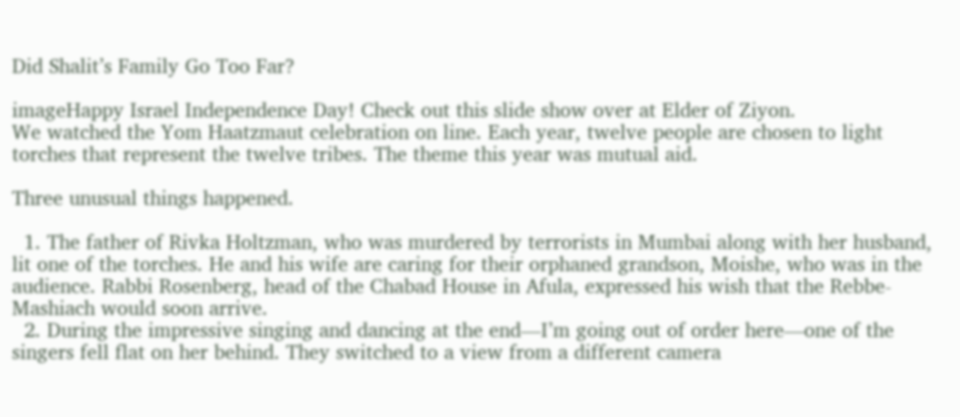Did Shalit’s Family Go Too Far?

imageHappy Israel Independence Day! Check out this slide show over at Elder of Ziyon.
We watched the Yom Haatzmaut celebration on line. Each year, twelve people are chosen to light torches that represent the twelve tribes. The theme this year was mutual aid.

Three unusual things happened.

  1. The father of Rivka Holtzman, who was murdered by terrorists in Mumbai along with her husband, lit one of the torches. He and his wife are caring for their orphaned grandson, Moishe, who was in the audience. Rabbi Rosenberg, head of the Chabad House in Afula, expressed his wish that the Rebbe-Mashiach would soon arrive.
  2. During the impressive singing and dancing at the end—I’m going out of order here—one of the singers fell flat on her behind. They switched to a view from a different camera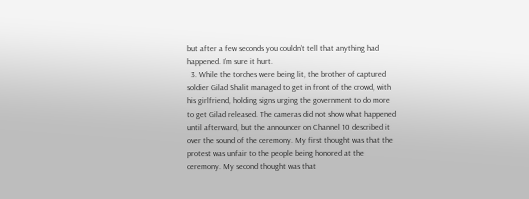but after a few seconds you couldn’t tell that anything had happened. I’m sure it hurt.
  3. While the torches were being lit, the brother of captured soldier Gilad Shalit managed to get in front of the crowd, with his girlfriend, holding signs urging the government to do more to get Gilad released. The cameras did not show what happened until afterward, but the announcer on Channel 10 described it over the sound of the ceremony. My first thought was that the protest was unfair to the people being honored at the ceremony. My second thought was that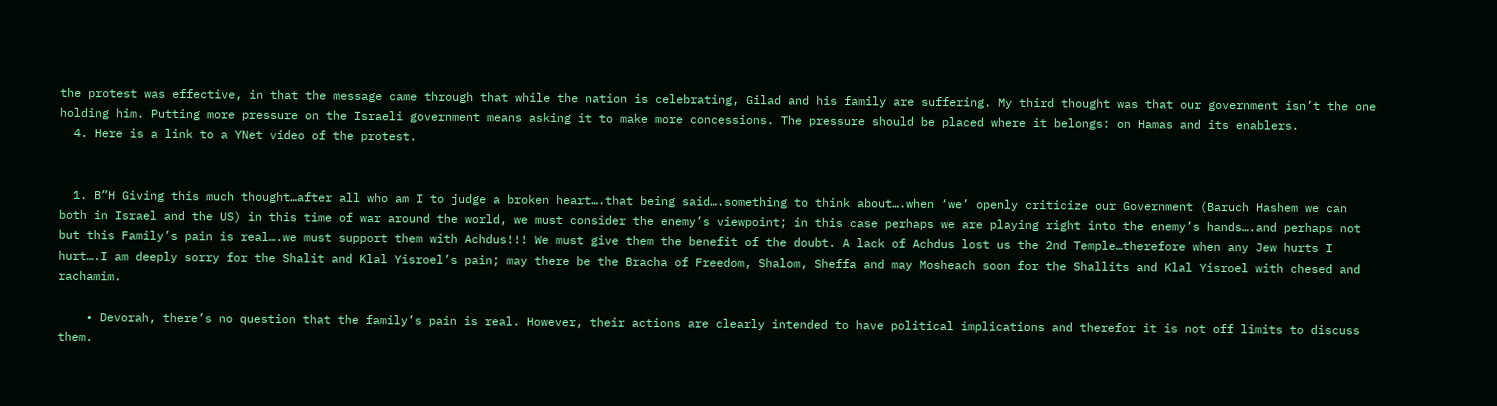the protest was effective, in that the message came through that while the nation is celebrating, Gilad and his family are suffering. My third thought was that our government isn’t the one holding him. Putting more pressure on the Israeli government means asking it to make more concessions. The pressure should be placed where it belongs: on Hamas and its enablers.
  4. Here is a link to a YNet video of the protest.


  1. B”H Giving this much thought…after all who am I to judge a broken heart….that being said….something to think about….when ‘we’ openly criticize our Government (Baruch Hashem we can both in Israel and the US) in this time of war around the world, we must consider the enemy’s viewpoint; in this case perhaps we are playing right into the enemy’s hands….and perhaps not but this Family’s pain is real….we must support them with Achdus!!! We must give them the benefit of the doubt. A lack of Achdus lost us the 2nd Temple…therefore when any Jew hurts I hurt….I am deeply sorry for the Shalit and Klal Yisroel’s pain; may there be the Bracha of Freedom, Shalom, Sheffa and may Mosheach soon for the Shallits and Klal Yisroel with chesed and rachamim.

    • Devorah, there’s no question that the family’s pain is real. However, their actions are clearly intended to have political implications and therefor it is not off limits to discuss them.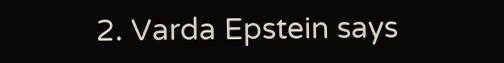2. Varda Epstein says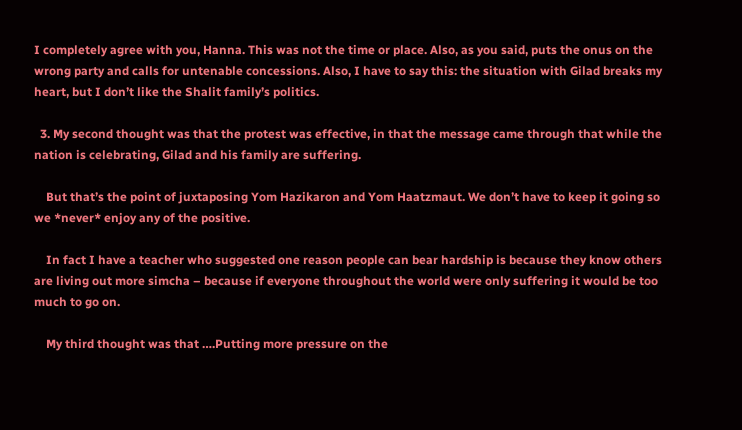I completely agree with you, Hanna. This was not the time or place. Also, as you said, puts the onus on the wrong party and calls for untenable concessions. Also, I have to say this: the situation with Gilad breaks my heart, but I don’t like the Shalit family’s politics.

  3. My second thought was that the protest was effective, in that the message came through that while the nation is celebrating, Gilad and his family are suffering.

    But that’s the point of juxtaposing Yom Hazikaron and Yom Haatzmaut. We don’t have to keep it going so we *never* enjoy any of the positive.

    In fact I have a teacher who suggested one reason people can bear hardship is because they know others are living out more simcha – because if everyone throughout the world were only suffering it would be too much to go on.

    My third thought was that ….Putting more pressure on the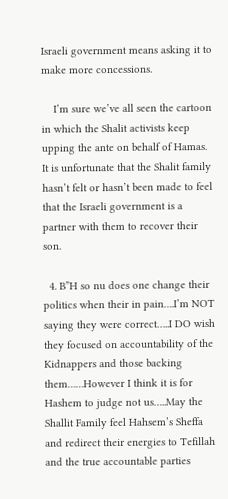Israeli government means asking it to make more concessions.

    I’m sure we’ve all seen the cartoon in which the Shalit activists keep upping the ante on behalf of Hamas. It is unfortunate that the Shalit family hasn’t felt or hasn’t been made to feel that the Israeli government is a partner with them to recover their son.

  4. B”H so nu does one change their politics when their in pain….I’m NOT saying they were correct…..I DO wish they focused on accountability of the Kidnappers and those backing them……However I think it is for Hashem to judge not us…..May the Shallit Family feel Hahsem’s Sheffa and redirect their energies to Tefillah and the true accountable parties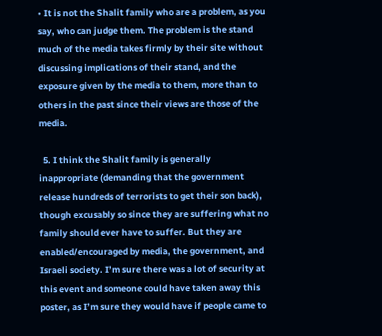• It is not the Shalit family who are a problem, as you say, who can judge them. The problem is the stand much of the media takes firmly by their site without discussing implications of their stand, and the exposure given by the media to them, more than to others in the past since their views are those of the media.

  5. I think the Shalit family is generally inappropriate (demanding that the government release hundreds of terrorists to get their son back), though excusably so since they are suffering what no family should ever have to suffer. But they are enabled/encouraged by media, the government, and Israeli society. I’m sure there was a lot of security at this event and someone could have taken away this poster, as I’m sure they would have if people came to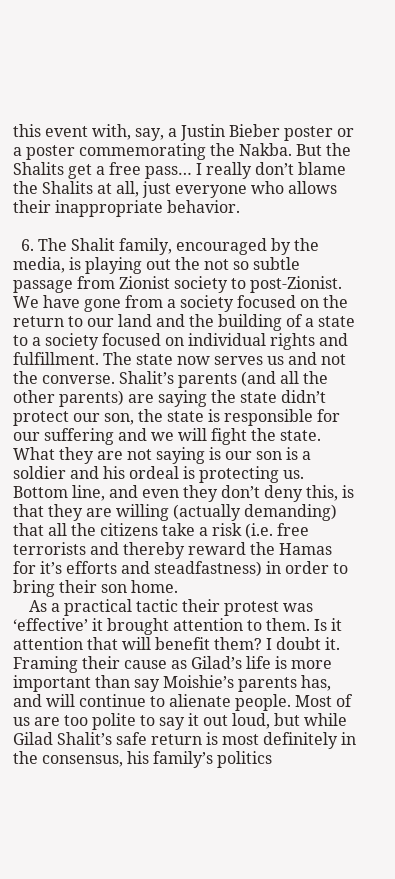this event with, say, a Justin Bieber poster or a poster commemorating the Nakba. But the Shalits get a free pass… I really don’t blame the Shalits at all, just everyone who allows their inappropriate behavior.

  6. The Shalit family, encouraged by the media, is playing out the not so subtle passage from Zionist society to post-Zionist. We have gone from a society focused on the return to our land and the building of a state to a society focused on individual rights and fulfillment. The state now serves us and not the converse. Shalit’s parents (and all the other parents) are saying the state didn’t protect our son, the state is responsible for our suffering and we will fight the state. What they are not saying is our son is a soldier and his ordeal is protecting us. Bottom line, and even they don’t deny this, is that they are willing (actually demanding) that all the citizens take a risk (i.e. free terrorists and thereby reward the Hamas for it’s efforts and steadfastness) in order to bring their son home.
    As a practical tactic their protest was ‘effective’ it brought attention to them. Is it attention that will benefit them? I doubt it. Framing their cause as Gilad’s life is more important than say Moishie’s parents has, and will continue to alienate people. Most of us are too polite to say it out loud, but while Gilad Shalit’s safe return is most definitely in the consensus, his family’s politics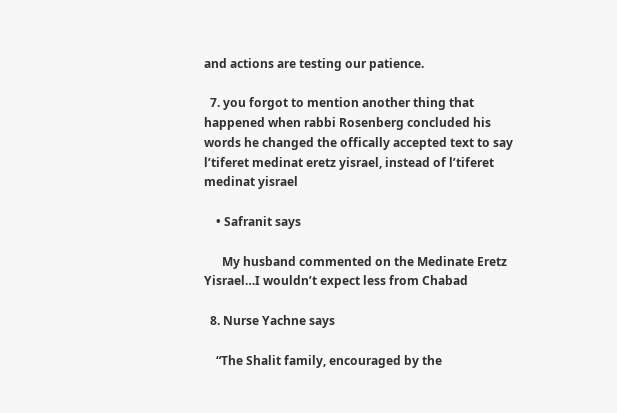and actions are testing our patience.

  7. you forgot to mention another thing that happened when rabbi Rosenberg concluded his words he changed the offically accepted text to say l’tiferet medinat eretz yisrael, instead of l’tiferet medinat yisrael

    • Safranit says

      My husband commented on the Medinate Eretz Yisrael…I wouldn’t expect less from Chabad

  8. Nurse Yachne says

    “The Shalit family, encouraged by the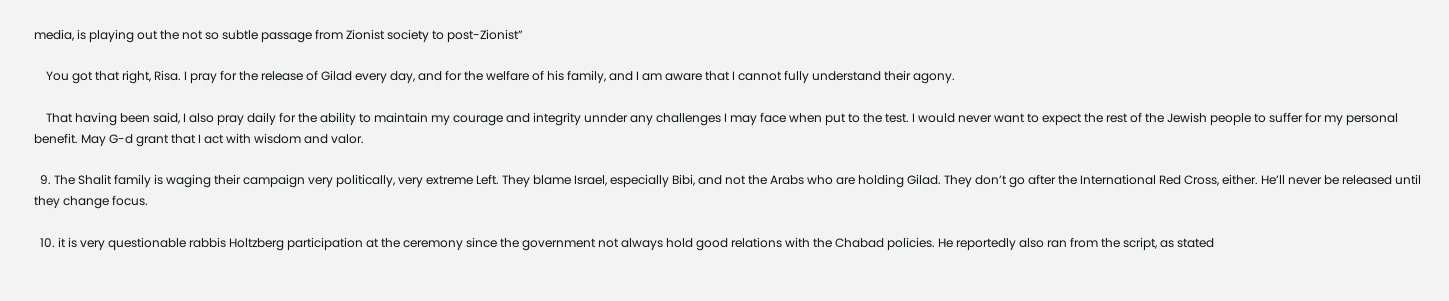media, is playing out the not so subtle passage from Zionist society to post-Zionist”

    You got that right, Risa. I pray for the release of Gilad every day, and for the welfare of his family, and I am aware that I cannot fully understand their agony.

    That having been said, I also pray daily for the ability to maintain my courage and integrity unnder any challenges I may face when put to the test. I would never want to expect the rest of the Jewish people to suffer for my personal benefit. May G-d grant that I act with wisdom and valor.

  9. The Shalit family is waging their campaign very politically, very extreme Left. They blame Israel, especially Bibi, and not the Arabs who are holding Gilad. They don’t go after the International Red Cross, either. He’ll never be released until they change focus.

  10. it is very questionable rabbis Holtzberg participation at the ceremony since the government not always hold good relations with the Chabad policies. He reportedly also ran from the script, as stated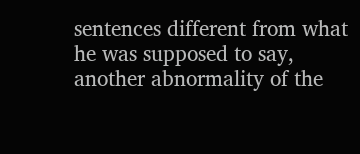sentences different from what he was supposed to say, another abnormality of the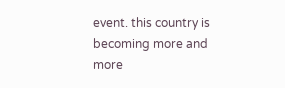event. this country is becoming more and more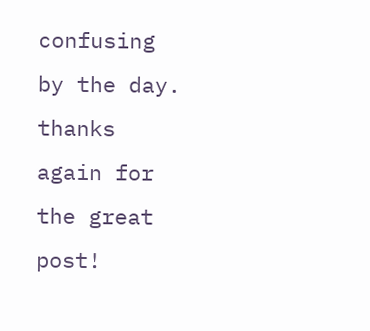confusing by the day. thanks again for the great post!